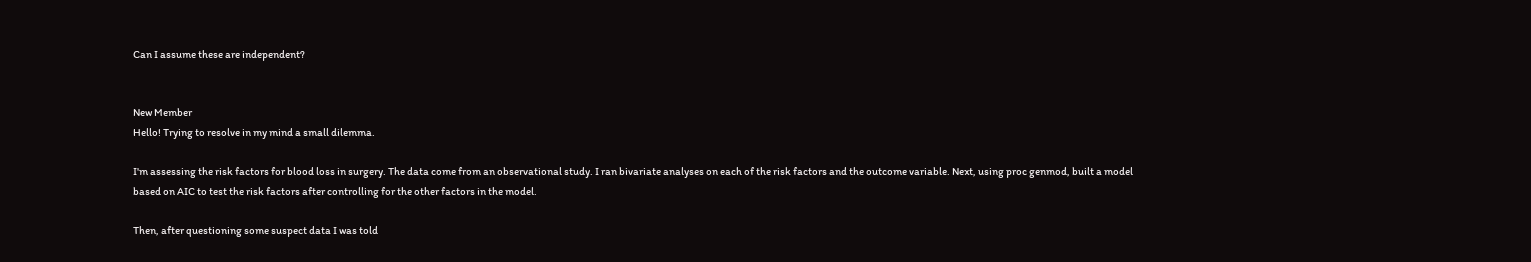Can I assume these are independent?


New Member
Hello! Trying to resolve in my mind a small dilemma.

I'm assessing the risk factors for blood loss in surgery. The data come from an observational study. I ran bivariate analyses on each of the risk factors and the outcome variable. Next, using proc genmod, built a model based on AIC to test the risk factors after controlling for the other factors in the model.

Then, after questioning some suspect data I was told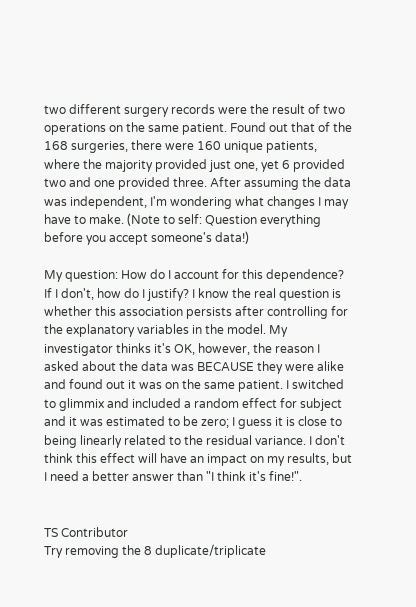two different surgery records were the result of two operations on the same patient. Found out that of the 168 surgeries, there were 160 unique patients, where the majority provided just one, yet 6 provided two and one provided three. After assuming the data was independent, I'm wondering what changes I may have to make. (Note to self: Question everything before you accept someone's data!)

My question: How do I account for this dependence? If I don't, how do I justify? I know the real question is whether this association persists after controlling for the explanatory variables in the model. My investigator thinks it's OK, however, the reason I asked about the data was BECAUSE they were alike and found out it was on the same patient. I switched to glimmix and included a random effect for subject and it was estimated to be zero; I guess it is close to being linearly related to the residual variance. I don't think this effect will have an impact on my results, but I need a better answer than "I think it's fine!".


TS Contributor
Try removing the 8 duplicate/triplicate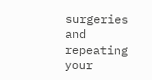surgeries and repeating your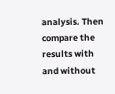analysis. Then compare the results with and without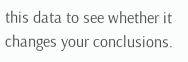this data to see whether it changes your conclusions.